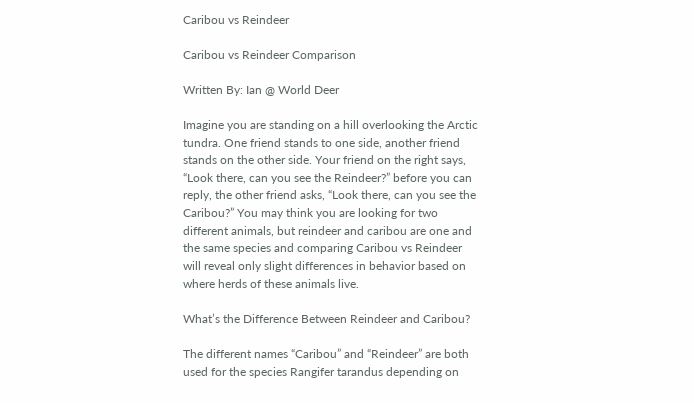Caribou vs Reindeer

Caribou vs Reindeer Comparison

Written By: Ian @ World Deer

Imagine you are standing on a hill overlooking the Arctic tundra. One friend stands to one side, another friend stands on the other side. Your friend on the right says, “Look there, can you see the Reindeer?” before you can reply, the other friend asks, “Look there, can you see the Caribou?” You may think you are looking for two different animals, but reindeer and caribou are one and the same species and comparing Caribou vs Reindeer will reveal only slight differences in behavior based on where herds of these animals live.

What’s the Difference Between Reindeer and Caribou?

The different names “Caribou” and “Reindeer” are both used for the species Rangifer tarandus depending on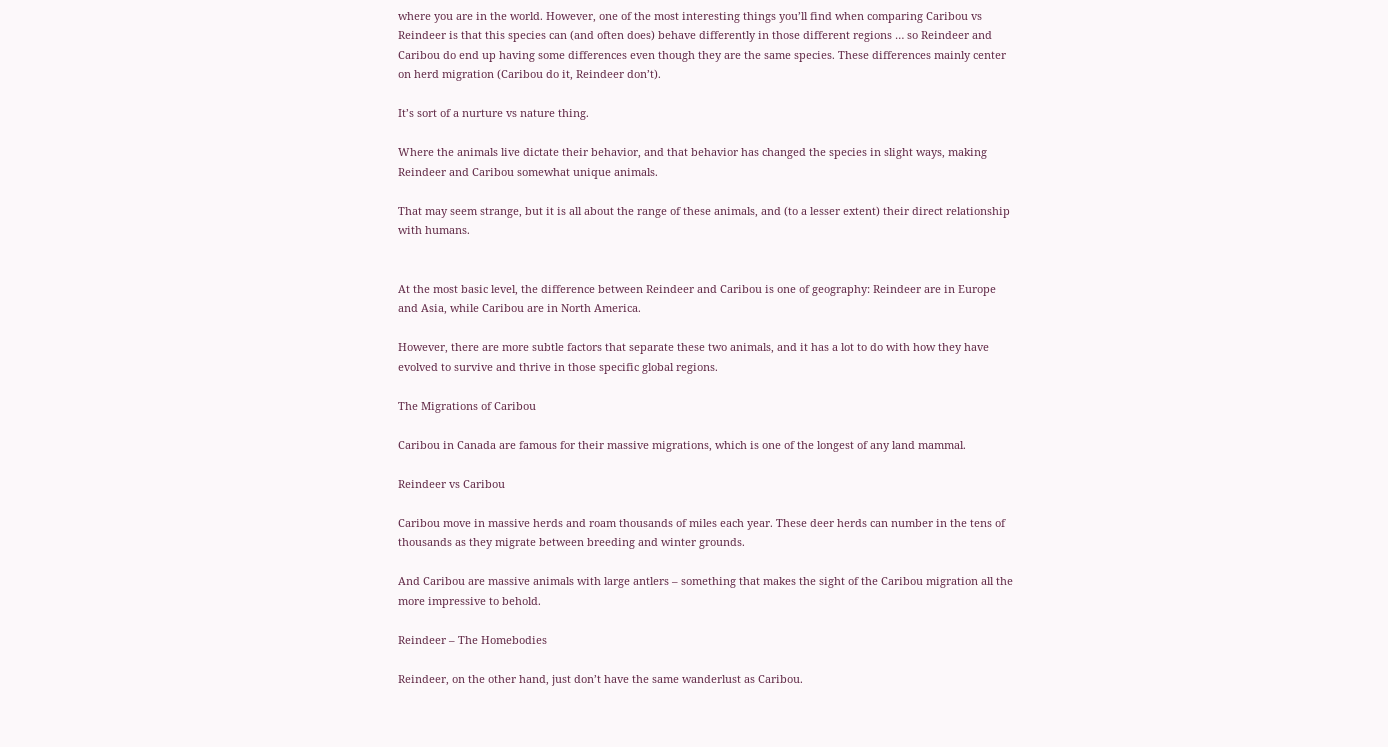where you are in the world. However, one of the most interesting things you’ll find when comparing Caribou vs Reindeer is that this species can (and often does) behave differently in those different regions … so Reindeer and Caribou do end up having some differences even though they are the same species. These differences mainly center on herd migration (Caribou do it, Reindeer don’t).

It’s sort of a nurture vs nature thing.

Where the animals live dictate their behavior, and that behavior has changed the species in slight ways, making Reindeer and Caribou somewhat unique animals.

That may seem strange, but it is all about the range of these animals, and (to a lesser extent) their direct relationship with humans.


At the most basic level, the difference between Reindeer and Caribou is one of geography: Reindeer are in Europe and Asia, while Caribou are in North America.

However, there are more subtle factors that separate these two animals, and it has a lot to do with how they have evolved to survive and thrive in those specific global regions.

The Migrations of Caribou

Caribou in Canada are famous for their massive migrations, which is one of the longest of any land mammal.

Reindeer vs Caribou

Caribou move in massive herds and roam thousands of miles each year. These deer herds can number in the tens of thousands as they migrate between breeding and winter grounds.

And Caribou are massive animals with large antlers – something that makes the sight of the Caribou migration all the more impressive to behold.

Reindeer – The Homebodies

Reindeer, on the other hand, just don’t have the same wanderlust as Caribou.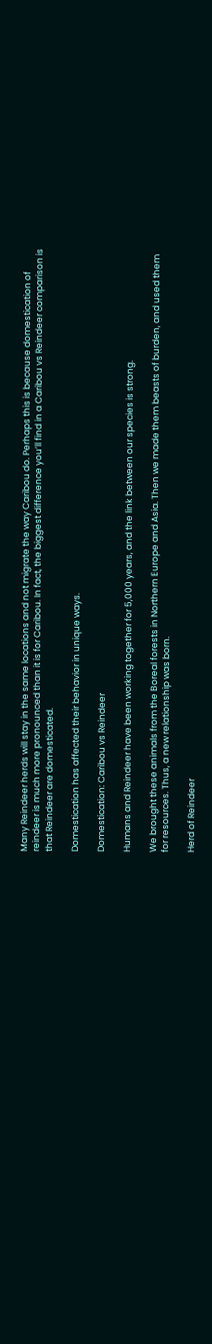Many Reindeer herds will stay in the same locations and not migrate the way Caribou do. Perhaps this is because domestication of reindeer is much more pronounced than it is for Caribou. In fact, the biggest difference you’ll find in a Caribou vs Reindeer comparison is that Reindeer are domesticated.

Domestication has affected their behavior in unique ways.

Domestication: Caribou vs Reindeer

Humans and Reindeer have been working together for 5,000 years, and the link between our species is strong.

We brought these animals from the Boreal forests in Northern Europe and Asia. Then we made them beasts of burden, and used them for resources. Thus, a new relationship was born.

Herd of Reindeer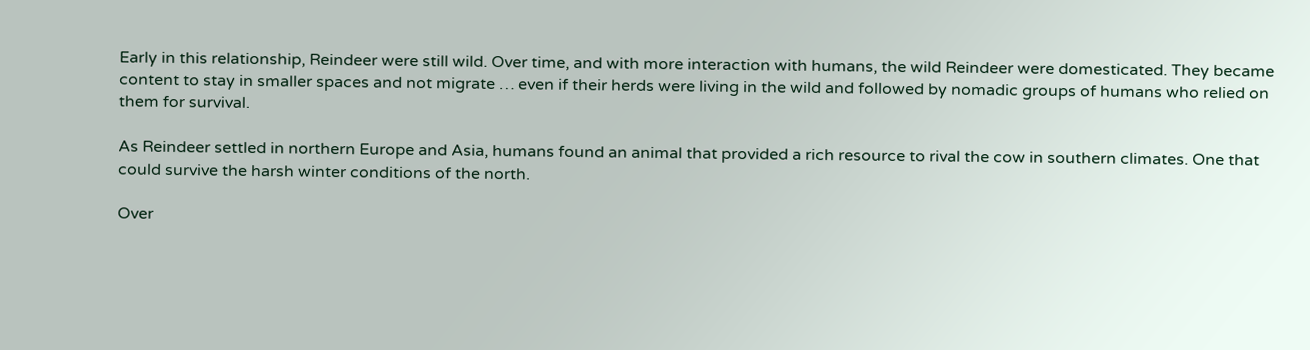Early in this relationship, Reindeer were still wild. Over time, and with more interaction with humans, the wild Reindeer were domesticated. They became content to stay in smaller spaces and not migrate … even if their herds were living in the wild and followed by nomadic groups of humans who relied on them for survival.

As Reindeer settled in northern Europe and Asia, humans found an animal that provided a rich resource to rival the cow in southern climates. One that could survive the harsh winter conditions of the north.

Over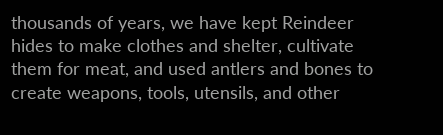thousands of years, we have kept Reindeer hides to make clothes and shelter, cultivate them for meat, and used antlers and bones to create weapons, tools, utensils, and other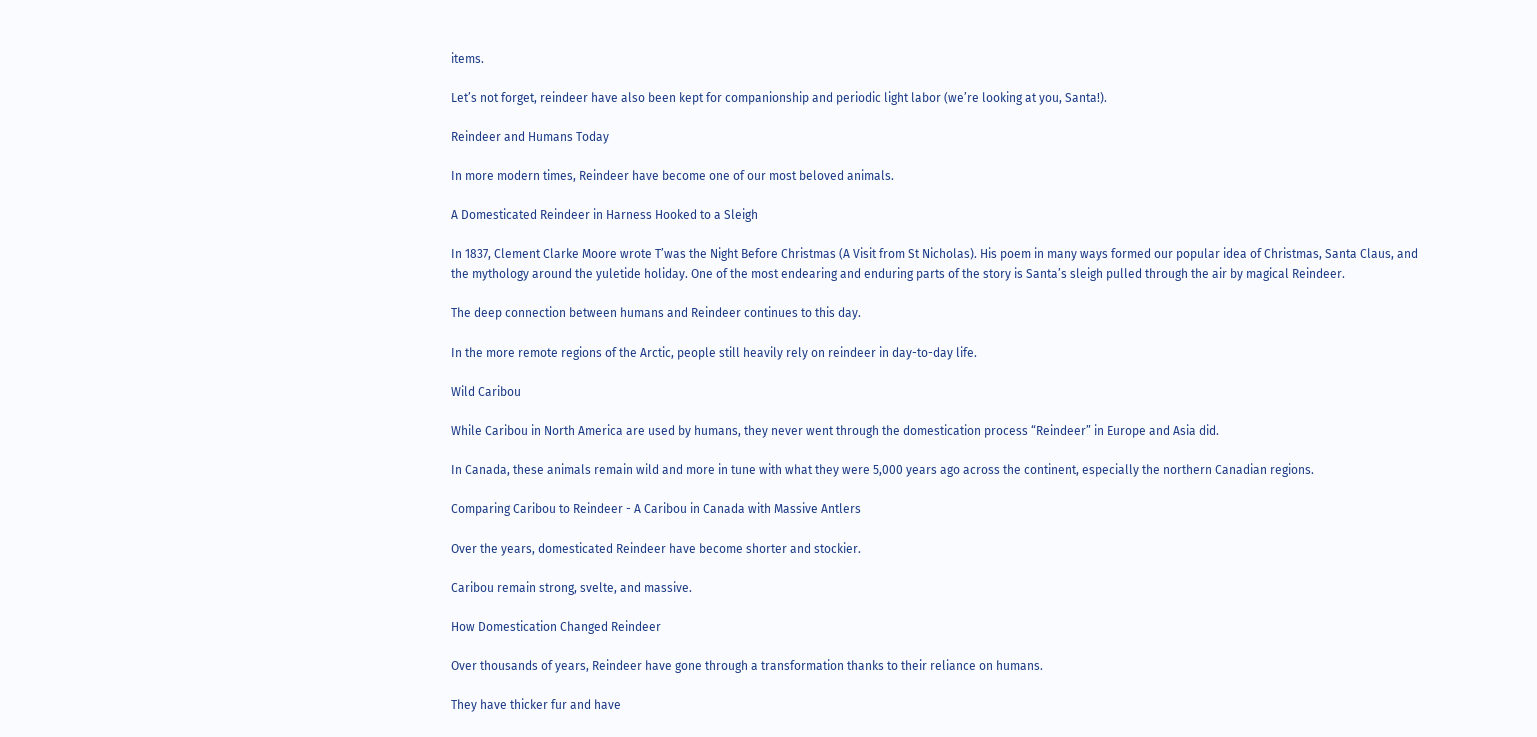items.

Let’s not forget, reindeer have also been kept for companionship and periodic light labor (we’re looking at you, Santa!).

Reindeer and Humans Today

In more modern times, Reindeer have become one of our most beloved animals.

A Domesticated Reindeer in Harness Hooked to a Sleigh

In 1837, Clement Clarke Moore wrote T’was the Night Before Christmas (A Visit from St Nicholas). His poem in many ways formed our popular idea of Christmas, Santa Claus, and the mythology around the yuletide holiday. One of the most endearing and enduring parts of the story is Santa’s sleigh pulled through the air by magical Reindeer.

The deep connection between humans and Reindeer continues to this day.

In the more remote regions of the Arctic, people still heavily rely on reindeer in day-to-day life.

Wild Caribou

While Caribou in North America are used by humans, they never went through the domestication process “Reindeer” in Europe and Asia did.

In Canada, these animals remain wild and more in tune with what they were 5,000 years ago across the continent, especially the northern Canadian regions.

Comparing Caribou to Reindeer - A Caribou in Canada with Massive Antlers

Over the years, domesticated Reindeer have become shorter and stockier.

Caribou remain strong, svelte, and massive.

How Domestication Changed Reindeer

Over thousands of years, Reindeer have gone through a transformation thanks to their reliance on humans.

They have thicker fur and have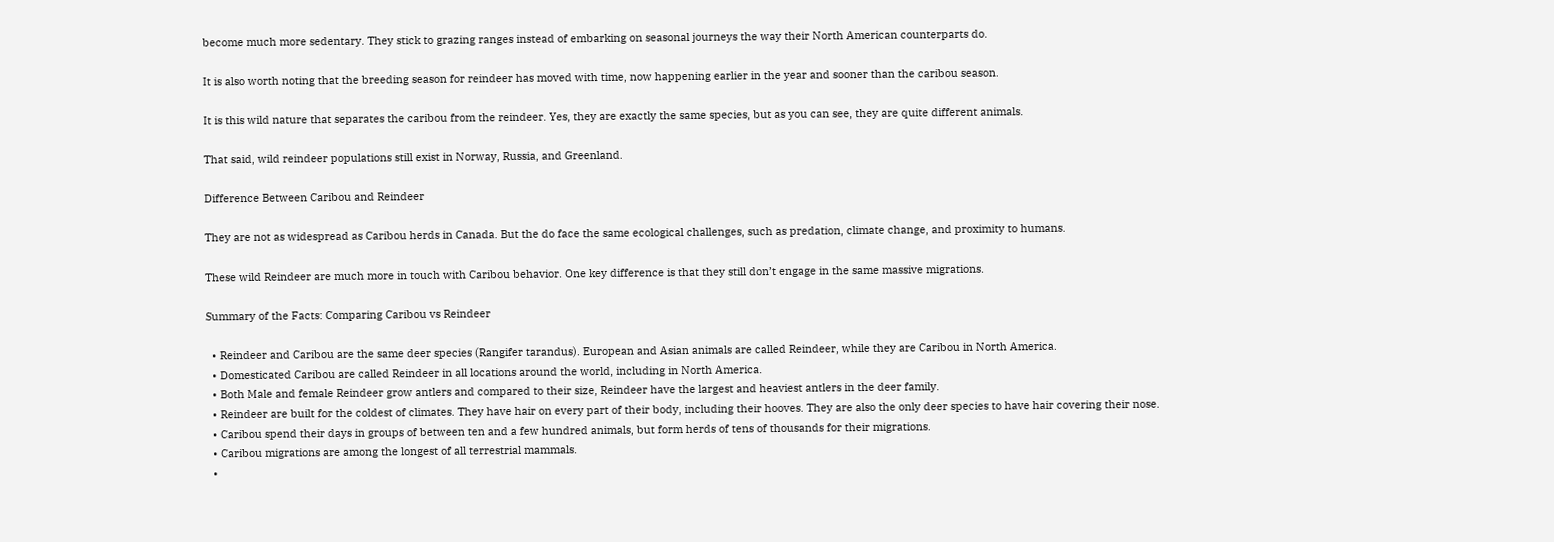become much more sedentary. They stick to grazing ranges instead of embarking on seasonal journeys the way their North American counterparts do.

It is also worth noting that the breeding season for reindeer has moved with time, now happening earlier in the year and sooner than the caribou season.

It is this wild nature that separates the caribou from the reindeer. Yes, they are exactly the same species, but as you can see, they are quite different animals.

That said, wild reindeer populations still exist in Norway, Russia, and Greenland.

Difference Between Caribou and Reindeer

They are not as widespread as Caribou herds in Canada. But the do face the same ecological challenges, such as predation, climate change, and proximity to humans.

These wild Reindeer are much more in touch with Caribou behavior. One key difference is that they still don’t engage in the same massive migrations.

Summary of the Facts: Comparing Caribou vs Reindeer

  • Reindeer and Caribou are the same deer species (Rangifer tarandus). European and Asian animals are called Reindeer, while they are Caribou in North America.
  • Domesticated Caribou are called Reindeer in all locations around the world, including in North America.
  • Both Male and female Reindeer grow antlers and compared to their size, Reindeer have the largest and heaviest antlers in the deer family.
  • Reindeer are built for the coldest of climates. They have hair on every part of their body, including their hooves. They are also the only deer species to have hair covering their nose.
  • Caribou spend their days in groups of between ten and a few hundred animals, but form herds of tens of thousands for their migrations.
  • Caribou migrations are among the longest of all terrestrial mammals.
  •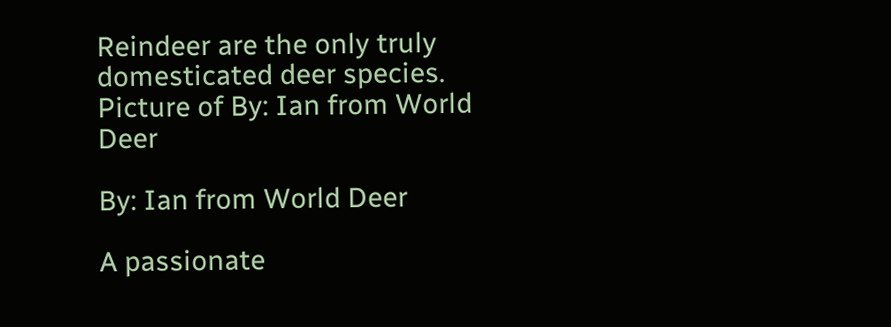Reindeer are the only truly domesticated deer species.
Picture of By: Ian from World Deer

By: Ian from World Deer

A passionate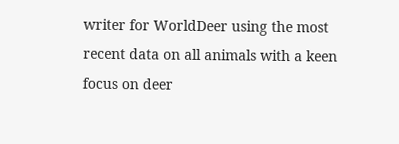writer for WorldDeer using the most recent data on all animals with a keen focus on deer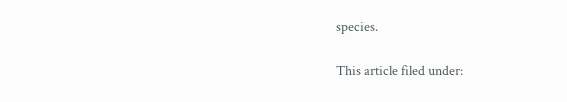species.

This article filed under: